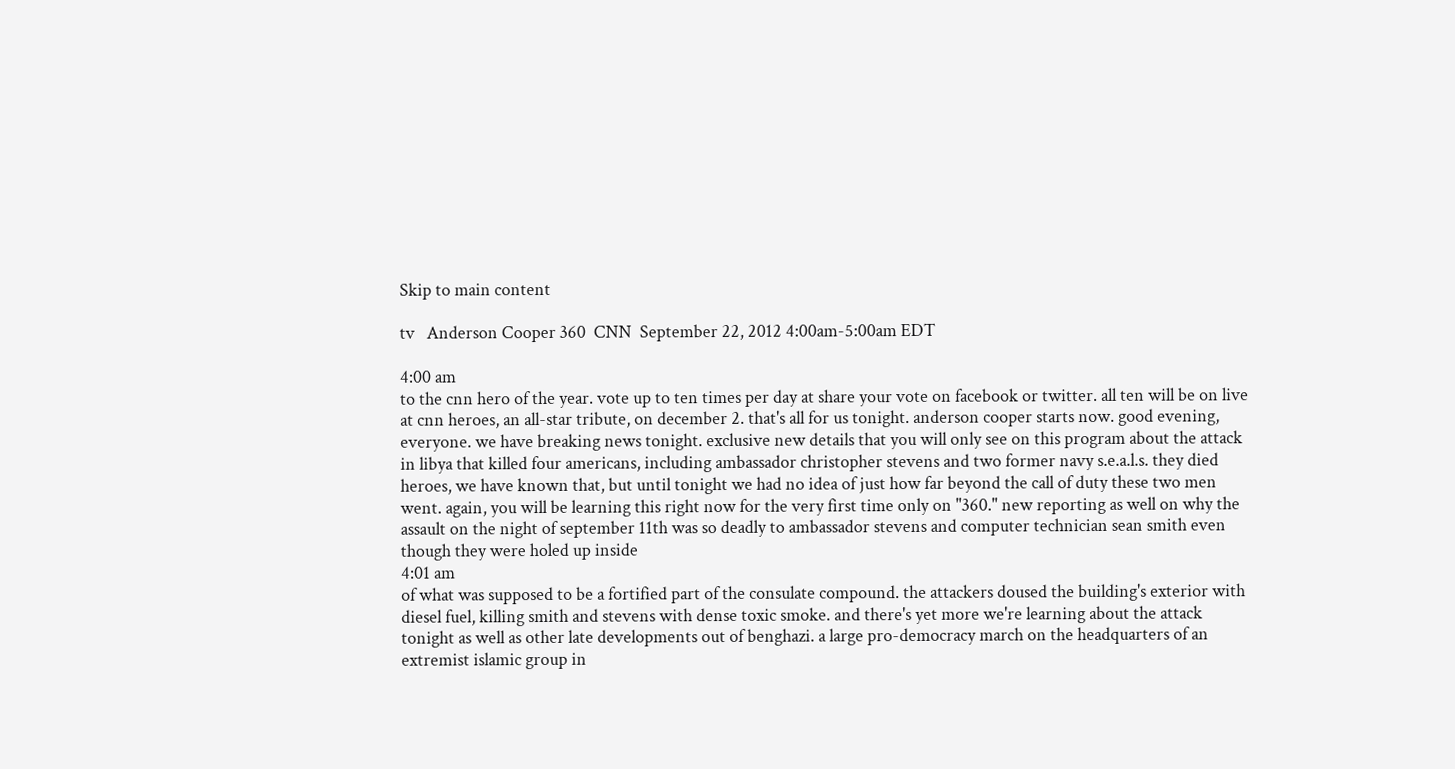Skip to main content

tv   Anderson Cooper 360  CNN  September 22, 2012 4:00am-5:00am EDT

4:00 am
to the cnn hero of the year. vote up to ten times per day at share your vote on facebook or twitter. all ten will be on live at cnn heroes, an all-star tribute, on december 2. that's all for us tonight. anderson cooper starts now. good evening, everyone. we have breaking news tonight. exclusive new details that you will only see on this program about the attack in libya that killed four americans, including ambassador christopher stevens and two former navy s.e.a.l.s. they died heroes, we have known that, but until tonight we had no idea of just how far beyond the call of duty these two men went. again, you will be learning this right now for the very first time only on "360." new reporting as well on why the assault on the night of september 11th was so deadly to ambassador stevens and computer technician sean smith even though they were holed up inside
4:01 am
of what was supposed to be a fortified part of the consulate compound. the attackers doused the building's exterior with diesel fuel, killing smith and stevens with dense toxic smoke. and there's yet more we're learning about the attack tonight as well as other late developments out of benghazi. a large pro-democracy march on the headquarters of an extremist islamic group in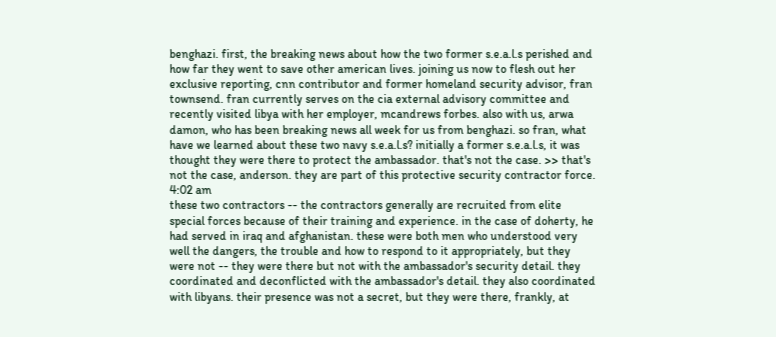benghazi. first, the breaking news about how the two former s.e.a.l.s perished and how far they went to save other american lives. joining us now to flesh out her exclusive reporting, cnn contributor and former homeland security advisor, fran townsend. fran currently serves on the cia external advisory committee and recently visited libya with her employer, mcandrews forbes. also with us, arwa damon, who has been breaking news all week for us from benghazi. so fran, what have we learned about these two navy s.e.a.l.s? initially a former s.e.a.l.s, it was thought they were there to protect the ambassador. that's not the case. >> that's not the case, anderson. they are part of this protective security contractor force.
4:02 am
these two contractors -- the contractors generally are recruited from elite special forces because of their training and experience. in the case of doherty, he had served in iraq and afghanistan. these were both men who understood very well the dangers, the trouble and how to respond to it appropriately, but they were not -- they were there but not with the ambassador's security detail. they coordinated and deconflicted with the ambassador's detail. they also coordinated with libyans. their presence was not a secret, but they were there, frankly, at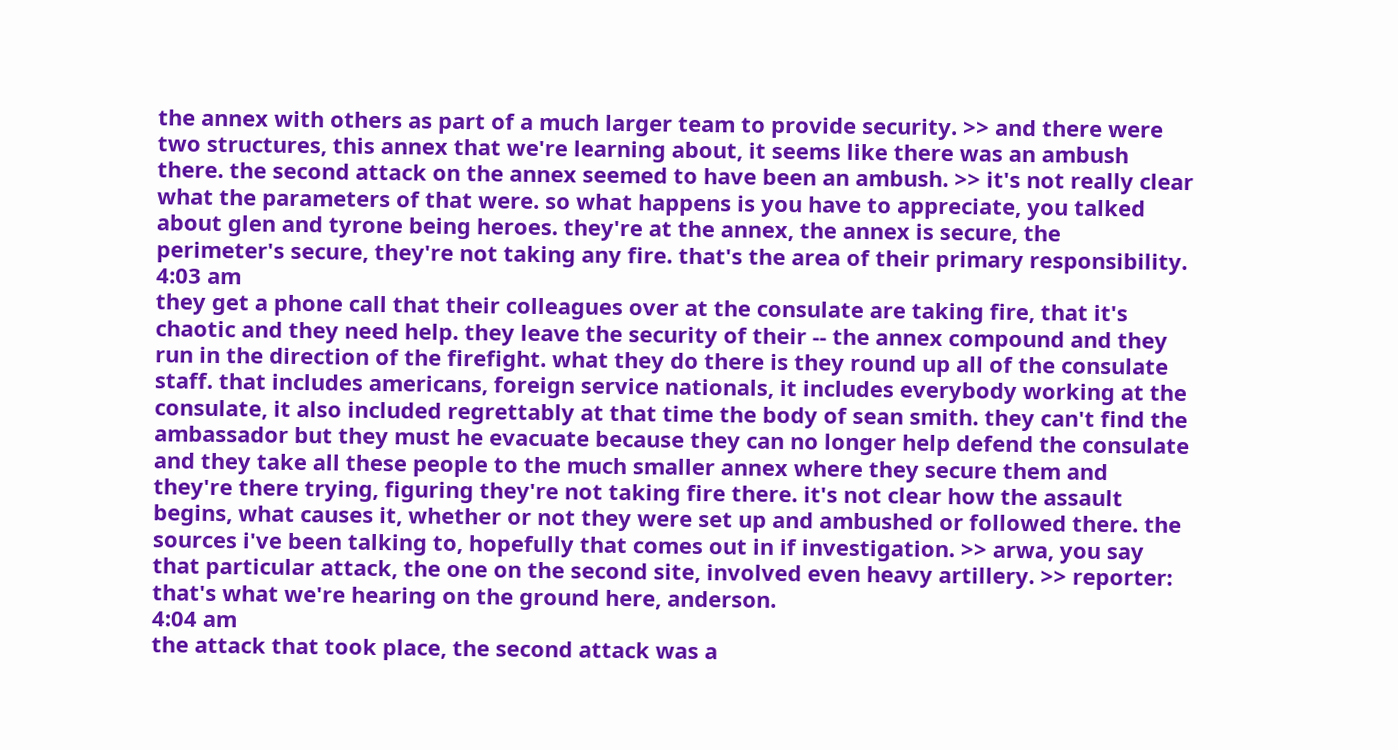the annex with others as part of a much larger team to provide security. >> and there were two structures, this annex that we're learning about, it seems like there was an ambush there. the second attack on the annex seemed to have been an ambush. >> it's not really clear what the parameters of that were. so what happens is you have to appreciate, you talked about glen and tyrone being heroes. they're at the annex, the annex is secure, the perimeter's secure, they're not taking any fire. that's the area of their primary responsibility.
4:03 am
they get a phone call that their colleagues over at the consulate are taking fire, that it's chaotic and they need help. they leave the security of their -- the annex compound and they run in the direction of the firefight. what they do there is they round up all of the consulate staff. that includes americans, foreign service nationals, it includes everybody working at the consulate, it also included regrettably at that time the body of sean smith. they can't find the ambassador but they must he evacuate because they can no longer help defend the consulate and they take all these people to the much smaller annex where they secure them and they're there trying, figuring they're not taking fire there. it's not clear how the assault begins, what causes it, whether or not they were set up and ambushed or followed there. the sources i've been talking to, hopefully that comes out in if investigation. >> arwa, you say that particular attack, the one on the second site, involved even heavy artillery. >> reporter: that's what we're hearing on the ground here, anderson.
4:04 am
the attack that took place, the second attack was a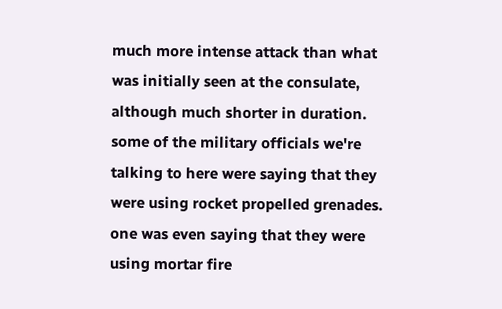much more intense attack than what was initially seen at the consulate, although much shorter in duration. some of the military officials we're talking to here were saying that they were using rocket propelled grenades. one was even saying that they were using mortar fire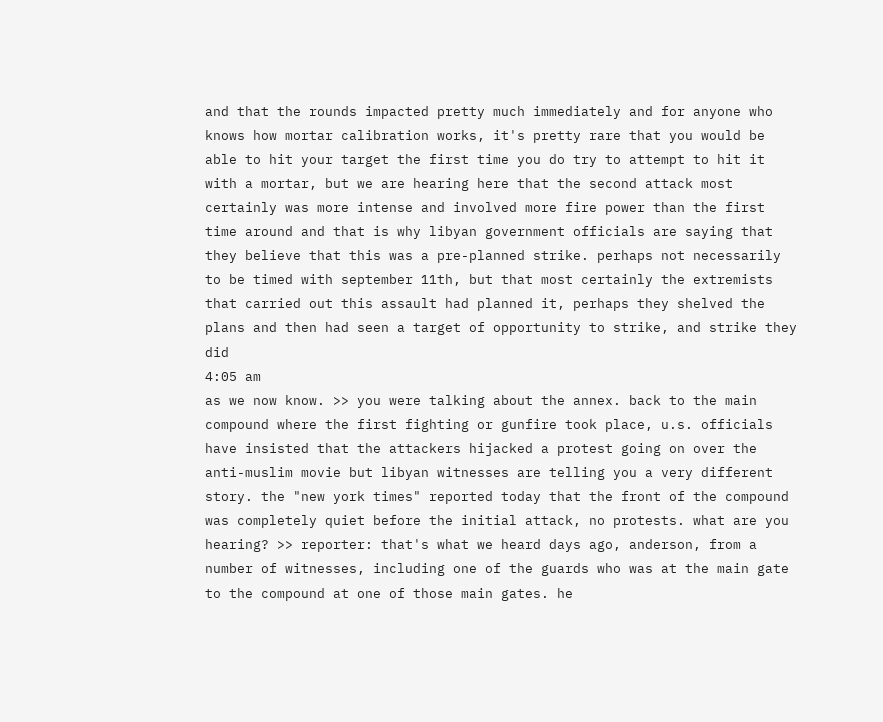and that the rounds impacted pretty much immediately and for anyone who knows how mortar calibration works, it's pretty rare that you would be able to hit your target the first time you do try to attempt to hit it with a mortar, but we are hearing here that the second attack most certainly was more intense and involved more fire power than the first time around and that is why libyan government officials are saying that they believe that this was a pre-planned strike. perhaps not necessarily to be timed with september 11th, but that most certainly the extremists that carried out this assault had planned it, perhaps they shelved the plans and then had seen a target of opportunity to strike, and strike they did
4:05 am
as we now know. >> you were talking about the annex. back to the main compound where the first fighting or gunfire took place, u.s. officials have insisted that the attackers hijacked a protest going on over the anti-muslim movie but libyan witnesses are telling you a very different story. the "new york times" reported today that the front of the compound was completely quiet before the initial attack, no protests. what are you hearing? >> reporter: that's what we heard days ago, anderson, from a number of witnesses, including one of the guards who was at the main gate to the compound at one of those main gates. he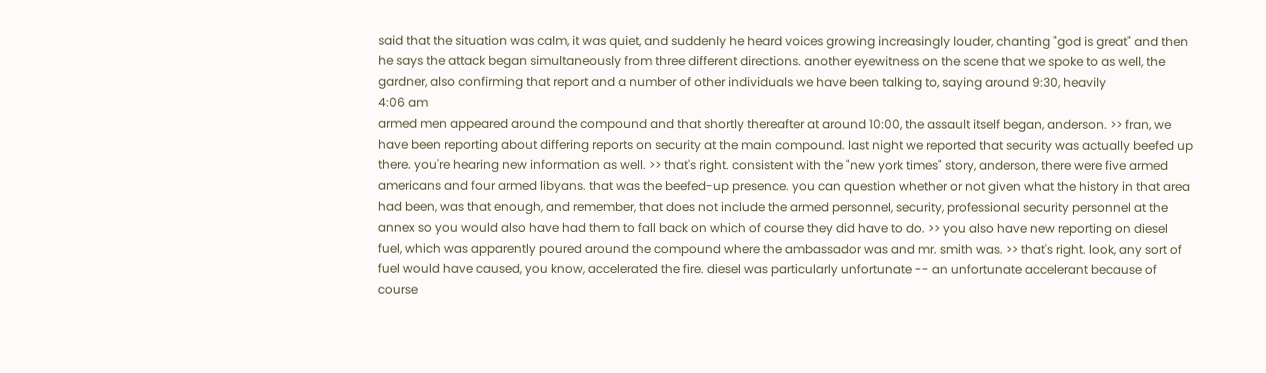said that the situation was calm, it was quiet, and suddenly he heard voices growing increasingly louder, chanting "god is great" and then he says the attack began simultaneously from three different directions. another eyewitness on the scene that we spoke to as well, the gardner, also confirming that report and a number of other individuals we have been talking to, saying around 9:30, heavily
4:06 am
armed men appeared around the compound and that shortly thereafter at around 10:00, the assault itself began, anderson. >> fran, we have been reporting about differing reports on security at the main compound. last night we reported that security was actually beefed up there. you're hearing new information as well. >> that's right. consistent with the "new york times" story, anderson, there were five armed americans and four armed libyans. that was the beefed-up presence. you can question whether or not given what the history in that area had been, was that enough, and remember, that does not include the armed personnel, security, professional security personnel at the annex so you would also have had them to fall back on which of course they did have to do. >> you also have new reporting on diesel fuel, which was apparently poured around the compound where the ambassador was and mr. smith was. >> that's right. look, any sort of fuel would have caused, you know, accelerated the fire. diesel was particularly unfortunate -- an unfortunate accelerant because of course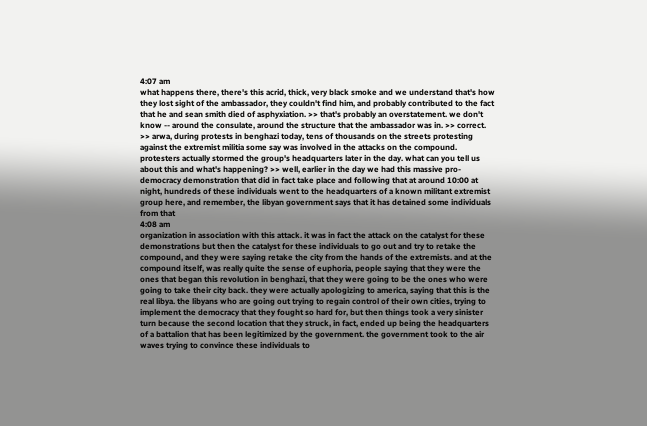4:07 am
what happens there, there's this acrid, thick, very black smoke and we understand that's how they lost sight of the ambassador, they couldn't find him, and probably contributed to the fact that he and sean smith died of asphyxiation. >> that's probably an overstatement. we don't know -- around the consulate, around the structure that the ambassador was in. >> correct. >> arwa, during protests in benghazi today, tens of thousands on the streets protesting against the extremist militia some say was involved in the attacks on the compound. protesters actually stormed the group's headquarters later in the day. what can you tell us about this and what's happening? >> well, earlier in the day we had this massive pro-democracy demonstration that did in fact take place and following that at around 10:00 at night, hundreds of these individuals went to the headquarters of a known militant extremist group here, and remember, the libyan government says that it has detained some individuals from that
4:08 am
organization in association with this attack. it was in fact the attack on the catalyst for these demonstrations but then the catalyst for these individuals to go out and try to retake the compound, and they were saying retake the city from the hands of the extremists. and at the compound itself, was really quite the sense of euphoria, people saying that they were the ones that began this revolution in benghazi, that they were going to be the ones who were going to take their city back. they were actually apologizing to america, saying that this is the real libya. the libyans who are going out trying to regain control of their own cities, trying to implement the democracy that they fought so hard for, but then things took a very sinister turn because the second location that they struck, in fact, ended up being the headquarters of a battalion that has been legitimized by the government. the government took to the air waves trying to convince these individuals to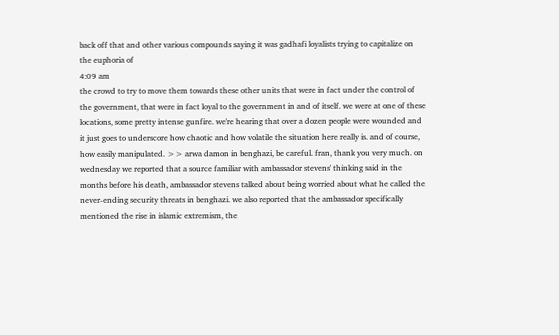back off that and other various compounds saying it was gadhafi loyalists trying to capitalize on the euphoria of
4:09 am
the crowd to try to move them towards these other units that were in fact under the control of the government, that were in fact loyal to the government in and of itself. we were at one of these locations, some pretty intense gunfire. we're hearing that over a dozen people were wounded and it just goes to underscore how chaotic and how volatile the situation here really is. and of course, how easily manipulated. >> arwa damon in benghazi, be careful. fran, thank you very much. on wednesday we reported that a source familiar with ambassador stevens' thinking said in the months before his death, ambassador stevens talked about being worried about what he called the never-ending security threats in benghazi. we also reported that the ambassador specifically mentioned the rise in islamic extremism, the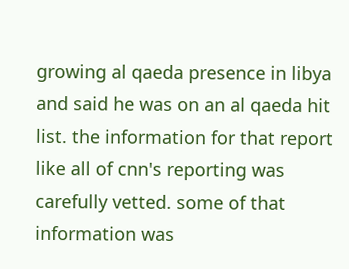growing al qaeda presence in libya and said he was on an al qaeda hit list. the information for that report like all of cnn's reporting was carefully vetted. some of that information was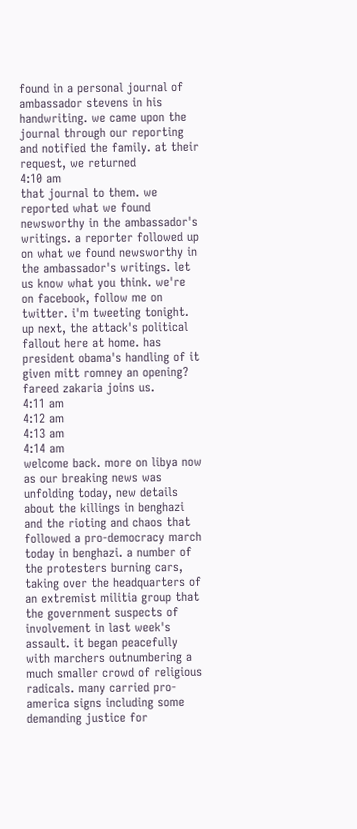found in a personal journal of ambassador stevens in his handwriting. we came upon the journal through our reporting and notified the family. at their request, we returned
4:10 am
that journal to them. we reported what we found newsworthy in the ambassador's writings. a reporter followed up on what we found newsworthy in the ambassador's writings. let us know what you think. we're on facebook, follow me on twitter. i'm tweeting tonight. up next, the attack's political fallout here at home. has president obama's handling of it given mitt romney an opening? fareed zakaria joins us.
4:11 am
4:12 am
4:13 am
4:14 am
welcome back. more on libya now as our breaking news was unfolding today, new details about the killings in benghazi and the rioting and chaos that followed a pro-democracy march today in benghazi. a number of the protesters burning cars, taking over the headquarters of an extremist militia group that the government suspects of involvement in last week's assault. it began peacefully with marchers outnumbering a much smaller crowd of religious radicals. many carried pro-america signs including some demanding justice for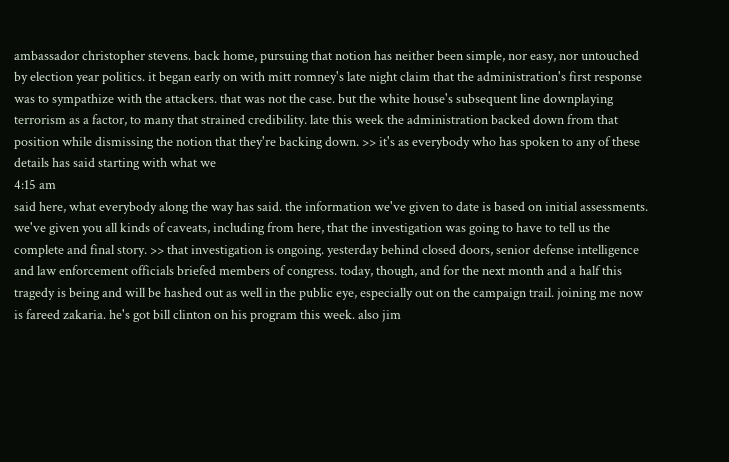ambassador christopher stevens. back home, pursuing that notion has neither been simple, nor easy, nor untouched by election year politics. it began early on with mitt romney's late night claim that the administration's first response was to sympathize with the attackers. that was not the case. but the white house's subsequent line downplaying terrorism as a factor, to many that strained credibility. late this week the administration backed down from that position while dismissing the notion that they're backing down. >> it's as everybody who has spoken to any of these details has said starting with what we
4:15 am
said here, what everybody along the way has said. the information we've given to date is based on initial assessments. we've given you all kinds of caveats, including from here, that the investigation was going to have to tell us the complete and final story. >> that investigation is ongoing. yesterday behind closed doors, senior defense intelligence and law enforcement officials briefed members of congress. today, though, and for the next month and a half this tragedy is being and will be hashed out as well in the public eye, especially out on the campaign trail. joining me now is fareed zakaria. he's got bill clinton on his program this week. also jim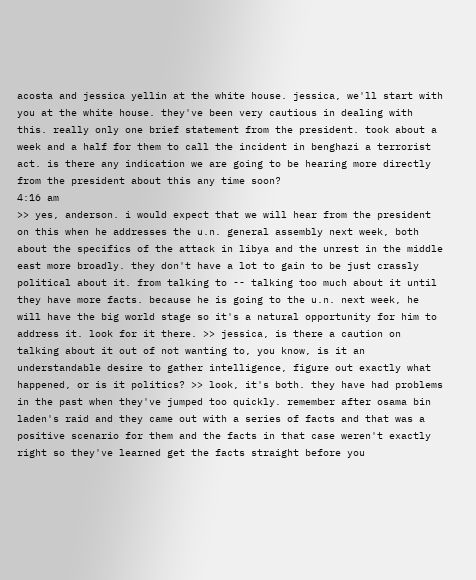acosta and jessica yellin at the white house. jessica, we'll start with you at the white house. they've been very cautious in dealing with this. really only one brief statement from the president. took about a week and a half for them to call the incident in benghazi a terrorist act. is there any indication we are going to be hearing more directly from the president about this any time soon?
4:16 am
>> yes, anderson. i would expect that we will hear from the president on this when he addresses the u.n. general assembly next week, both about the specifics of the attack in libya and the unrest in the middle east more broadly. they don't have a lot to gain to be just crassly political about it. from talking to -- talking too much about it until they have more facts. because he is going to the u.n. next week, he will have the big world stage so it's a natural opportunity for him to address it. look for it there. >> jessica, is there a caution on talking about it out of not wanting to, you know, is it an understandable desire to gather intelligence, figure out exactly what happened, or is it politics? >> look, it's both. they have had problems in the past when they've jumped too quickly. remember after osama bin laden's raid and they came out with a series of facts and that was a positive scenario for them and the facts in that case weren't exactly right so they've learned get the facts straight before you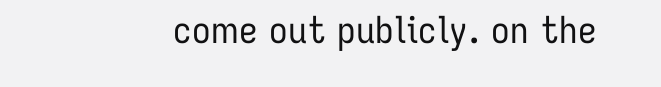come out publicly. on the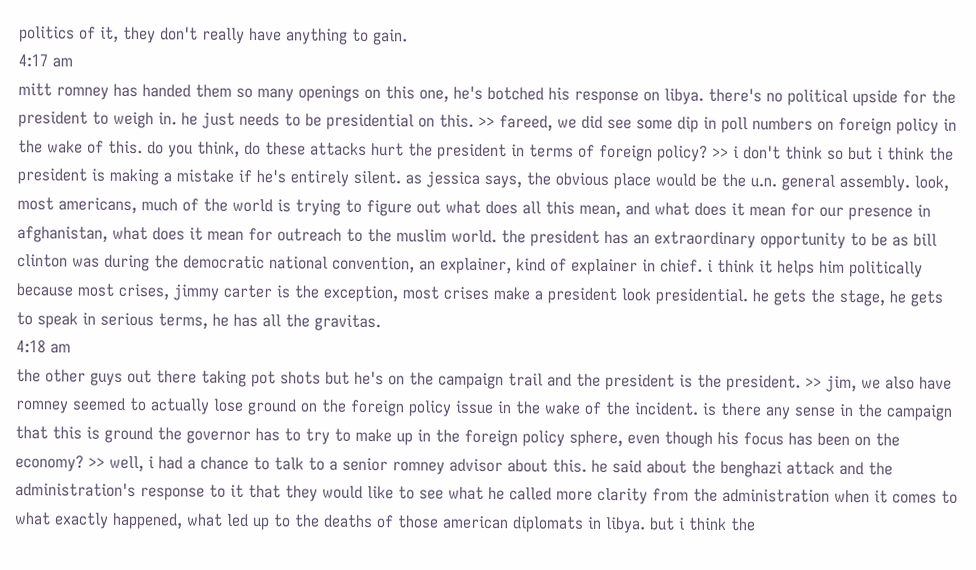politics of it, they don't really have anything to gain.
4:17 am
mitt romney has handed them so many openings on this one, he's botched his response on libya. there's no political upside for the president to weigh in. he just needs to be presidential on this. >> fareed, we did see some dip in poll numbers on foreign policy in the wake of this. do you think, do these attacks hurt the president in terms of foreign policy? >> i don't think so but i think the president is making a mistake if he's entirely silent. as jessica says, the obvious place would be the u.n. general assembly. look, most americans, much of the world is trying to figure out what does all this mean, and what does it mean for our presence in afghanistan, what does it mean for outreach to the muslim world. the president has an extraordinary opportunity to be as bill clinton was during the democratic national convention, an explainer, kind of explainer in chief. i think it helps him politically because most crises, jimmy carter is the exception, most crises make a president look presidential. he gets the stage, he gets to speak in serious terms, he has all the gravitas.
4:18 am
the other guys out there taking pot shots but he's on the campaign trail and the president is the president. >> jim, we also have romney seemed to actually lose ground on the foreign policy issue in the wake of the incident. is there any sense in the campaign that this is ground the governor has to try to make up in the foreign policy sphere, even though his focus has been on the economy? >> well, i had a chance to talk to a senior romney advisor about this. he said about the benghazi attack and the administration's response to it that they would like to see what he called more clarity from the administration when it comes to what exactly happened, what led up to the deaths of those american diplomats in libya. but i think the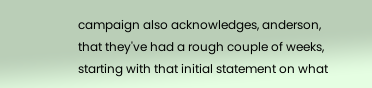campaign also acknowledges, anderson, that they've had a rough couple of weeks, starting with that initial statement on what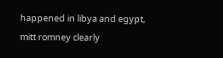happened in libya and egypt, mitt romney clearly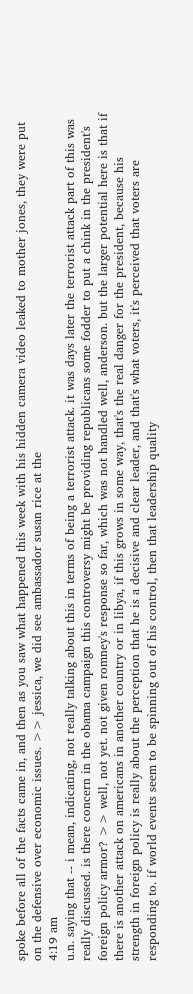spoke before all of the facts came in, and then as you saw what happened this week with his hidden camera video leaked to mother jones, they were put on the defensive over economic issues. >> jessica, we did see ambassador susan rice at the
4:19 am
u.n. saying that -- i mean, indicating, not really talking about this in terms of being a terrorist attack. it was days later the terrorist attack part of this was really discussed. is there concern in the obama campaign this controversy might be providing republicans some fodder to put a chink in the president's foreign policy armor? >> well, not yet. not given romney's response so far, which was not handled well, anderson. but the larger potential here is that if there is another attack on americans in another country or in libya, if this grows in some way, that's the real danger for the president, because his strength in foreign policy is really about the perception that he is a decisive and clear leader, and that's what voters, it's perceived that voters are responding to. if world events seem to be spinning out of his control, then that leadership quality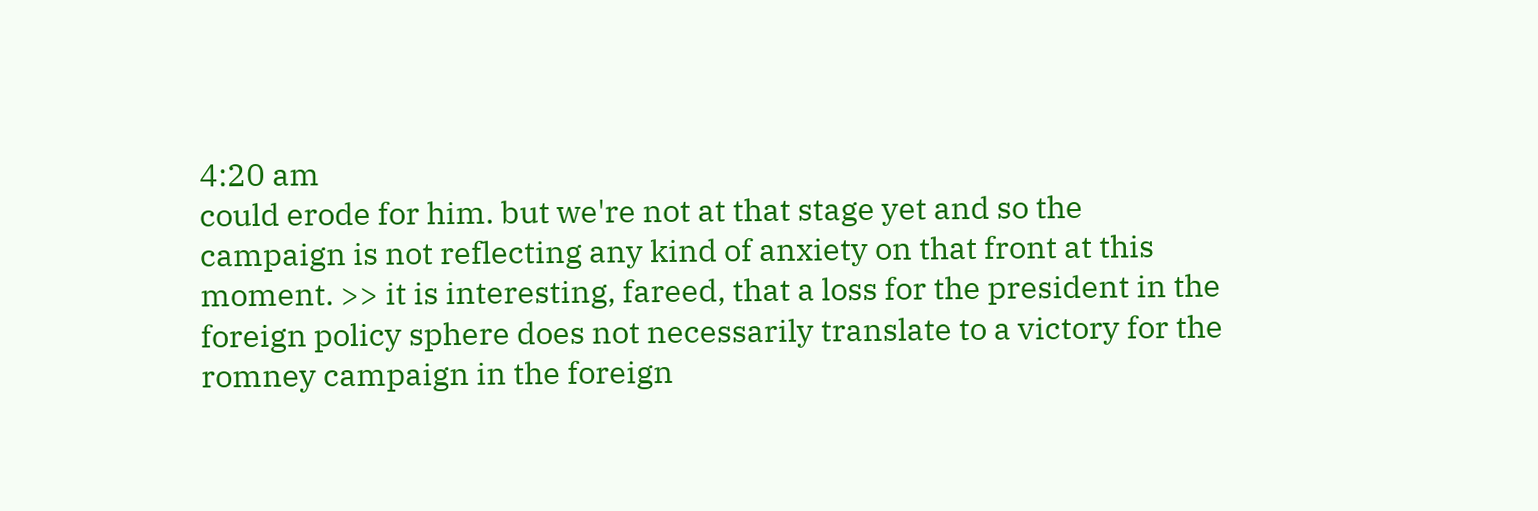4:20 am
could erode for him. but we're not at that stage yet and so the campaign is not reflecting any kind of anxiety on that front at this moment. >> it is interesting, fareed, that a loss for the president in the foreign policy sphere does not necessarily translate to a victory for the romney campaign in the foreign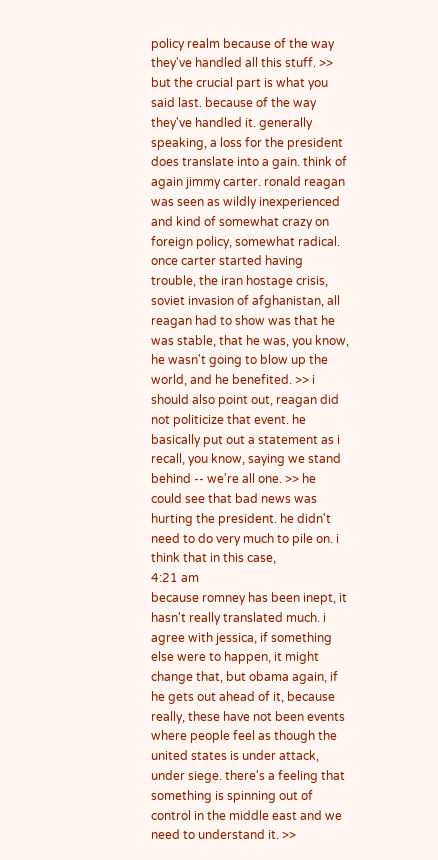policy realm because of the way they've handled all this stuff. >> but the crucial part is what you said last. because of the way they've handled it. generally speaking, a loss for the president does translate into a gain. think of again jimmy carter. ronald reagan was seen as wildly inexperienced and kind of somewhat crazy on foreign policy, somewhat radical. once carter started having trouble, the iran hostage crisis, soviet invasion of afghanistan, all reagan had to show was that he was stable, that he was, you know, he wasn't going to blow up the world, and he benefited. >> i should also point out, reagan did not politicize that event. he basically put out a statement as i recall, you know, saying we stand behind -- we're all one. >> he could see that bad news was hurting the president. he didn't need to do very much to pile on. i think that in this case,
4:21 am
because romney has been inept, it hasn't really translated much. i agree with jessica, if something else were to happen, it might change that, but obama again, if he gets out ahead of it, because really, these have not been events where people feel as though the united states is under attack, under siege. there's a feeling that something is spinning out of control in the middle east and we need to understand it. >>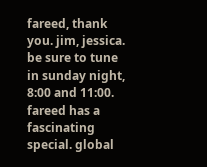fareed, thank you. jim, jessica. be sure to tune in sunday night, 8:00 and 11:00. fareed has a fascinating special. global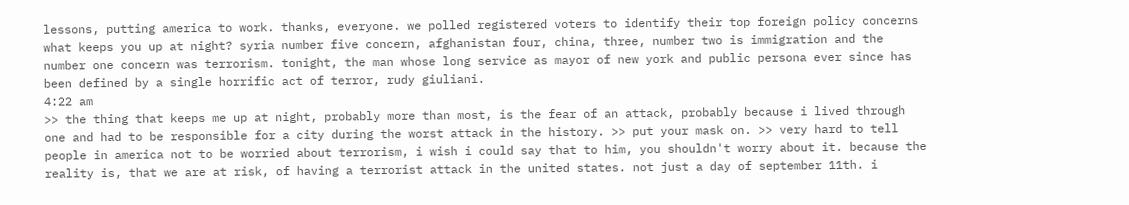lessons, putting america to work. thanks, everyone. we polled registered voters to identify their top foreign policy concerns what keeps you up at night? syria number five concern, afghanistan four, china, three, number two is immigration and the number one concern was terrorism. tonight, the man whose long service as mayor of new york and public persona ever since has been defined by a single horrific act of terror, rudy giuliani.
4:22 am
>> the thing that keeps me up at night, probably more than most, is the fear of an attack, probably because i lived through one and had to be responsible for a city during the worst attack in the history. >> put your mask on. >> very hard to tell people in america not to be worried about terrorism, i wish i could say that to him, you shouldn't worry about it. because the reality is, that we are at risk, of having a terrorist attack in the united states. not just a day of september 11th. i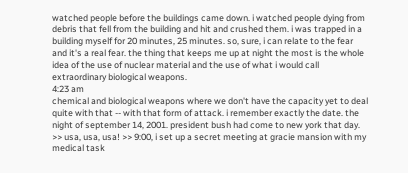watched people before the buildings came down. i watched people dying from debris that fell from the building and hit and crushed them. i was trapped in a building myself for 20 minutes, 25 minutes. so, sure, i can relate to the fear and it's a real fear. the thing that keeps me up at night the most is the whole idea of the use of nuclear material and the use of what i would call extraordinary biological weapons.
4:23 am
chemical and biological weapons where we don't have the capacity yet to deal quite with that -- with that form of attack. i remember exactly the date. the night of september 14, 2001. president bush had come to new york that day. >> usa, usa, usa! >> 9:00, i set up a secret meeting at gracie mansion with my medical task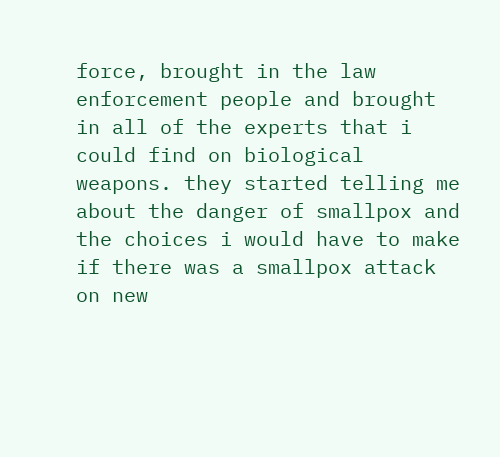force, brought in the law enforcement people and brought in all of the experts that i could find on biological weapons. they started telling me about the danger of smallpox and the choices i would have to make if there was a smallpox attack on new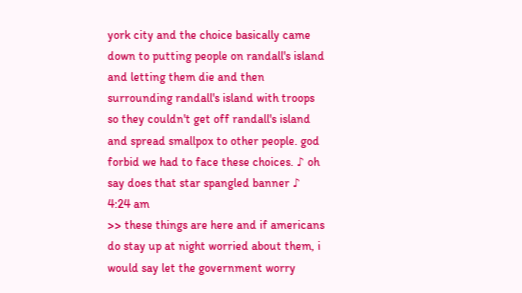york city and the choice basically came down to putting people on randall's island and letting them die and then surrounding randall's island with troops so they couldn't get off randall's island and spread smallpox to other people. god forbid we had to face these choices. ♪ oh say does that star spangled banner ♪
4:24 am
>> these things are here and if americans do stay up at night worried about them, i would say let the government worry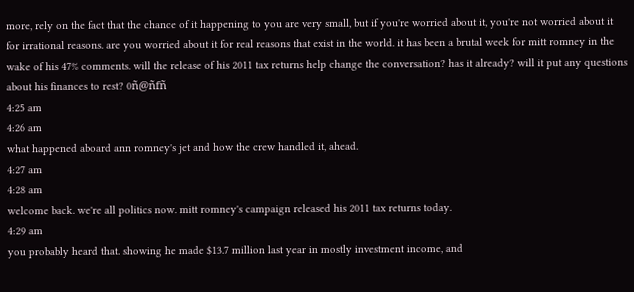more, rely on the fact that the chance of it happening to you are very small, but if you're worried about it, you're not worried about it for irrational reasons. are you worried about it for real reasons that exist in the world. it has been a brutal week for mitt romney in the wake of his 47% comments. will the release of his 2011 tax returns help change the conversation? has it already? will it put any questions about his finances to rest? 0ñ@ñfñ
4:25 am
4:26 am
what happened aboard ann romney's jet and how the crew handled it, ahead.
4:27 am
4:28 am
welcome back. we're all politics now. mitt romney's campaign released his 2011 tax returns today.
4:29 am
you probably heard that. showing he made $13.7 million last year in mostly investment income, and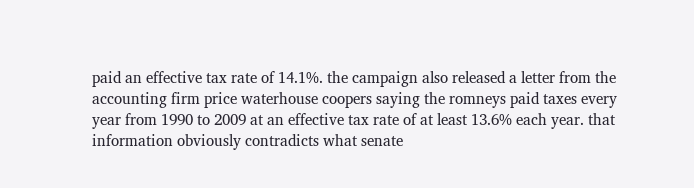paid an effective tax rate of 14.1%. the campaign also released a letter from the accounting firm price waterhouse coopers saying the romneys paid taxes every year from 1990 to 2009 at an effective tax rate of at least 13.6% each year. that information obviously contradicts what senate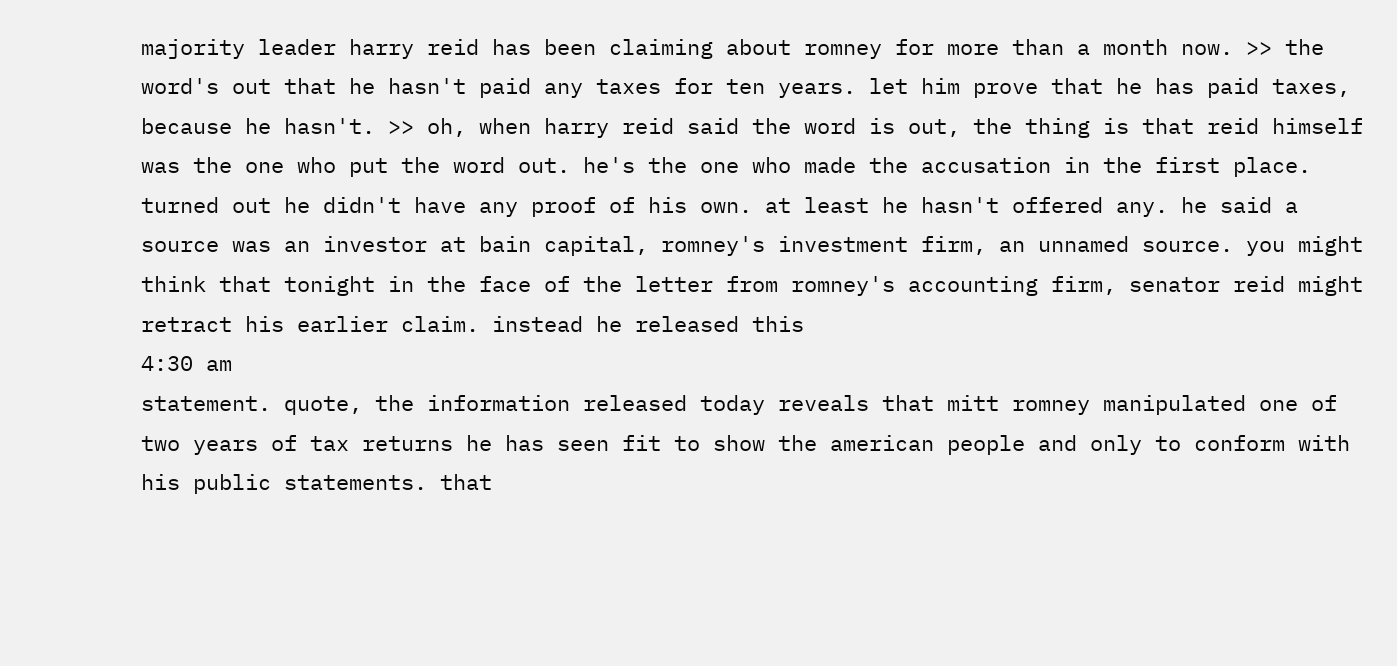majority leader harry reid has been claiming about romney for more than a month now. >> the word's out that he hasn't paid any taxes for ten years. let him prove that he has paid taxes, because he hasn't. >> oh, when harry reid said the word is out, the thing is that reid himself was the one who put the word out. he's the one who made the accusation in the first place. turned out he didn't have any proof of his own. at least he hasn't offered any. he said a source was an investor at bain capital, romney's investment firm, an unnamed source. you might think that tonight in the face of the letter from romney's accounting firm, senator reid might retract his earlier claim. instead he released this
4:30 am
statement. quote, the information released today reveals that mitt romney manipulated one of two years of tax returns he has seen fit to show the american people and only to conform with his public statements. that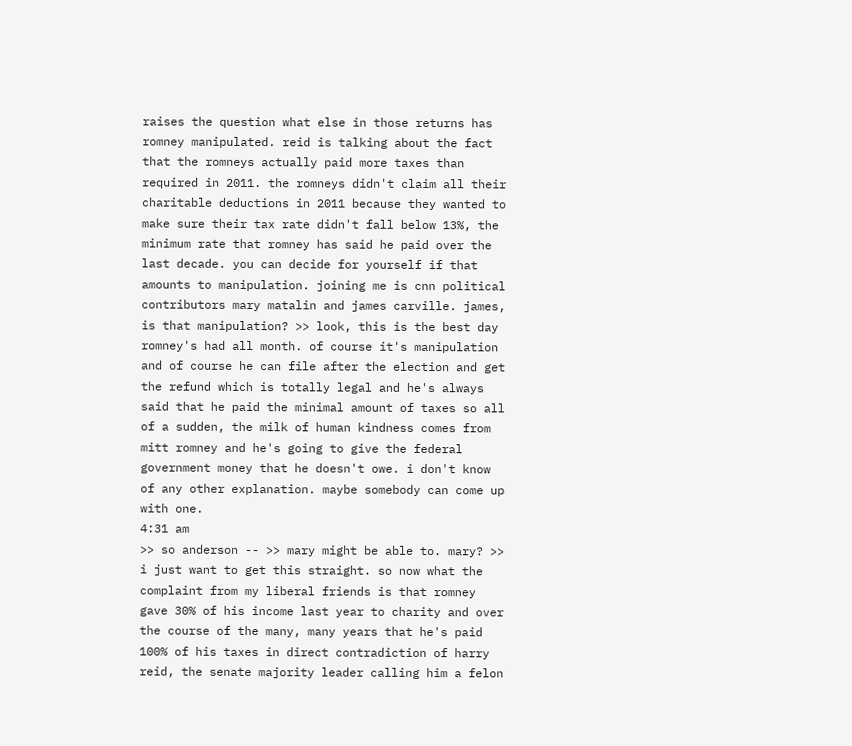raises the question what else in those returns has romney manipulated. reid is talking about the fact that the romneys actually paid more taxes than required in 2011. the romneys didn't claim all their charitable deductions in 2011 because they wanted to make sure their tax rate didn't fall below 13%, the minimum rate that romney has said he paid over the last decade. you can decide for yourself if that amounts to manipulation. joining me is cnn political contributors mary matalin and james carville. james, is that manipulation? >> look, this is the best day romney's had all month. of course it's manipulation and of course he can file after the election and get the refund which is totally legal and he's always said that he paid the minimal amount of taxes so all of a sudden, the milk of human kindness comes from mitt romney and he's going to give the federal government money that he doesn't owe. i don't know of any other explanation. maybe somebody can come up with one.
4:31 am
>> so anderson -- >> mary might be able to. mary? >> i just want to get this straight. so now what the complaint from my liberal friends is that romney gave 30% of his income last year to charity and over the course of the many, many years that he's paid 100% of his taxes in direct contradiction of harry reid, the senate majority leader calling him a felon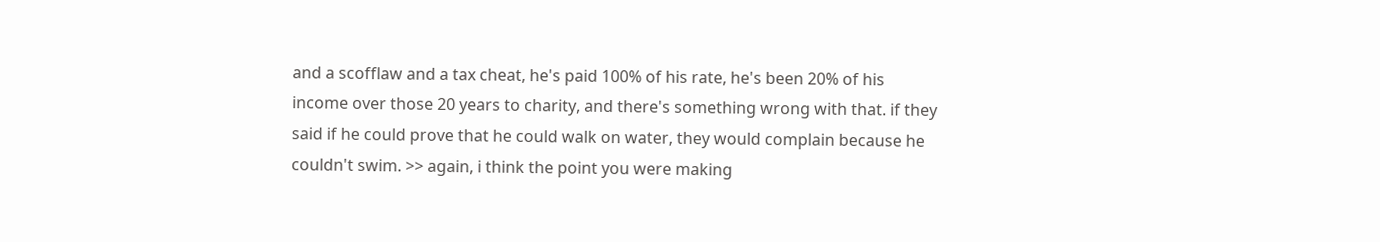and a scofflaw and a tax cheat, he's paid 100% of his rate, he's been 20% of his income over those 20 years to charity, and there's something wrong with that. if they said if he could prove that he could walk on water, they would complain because he couldn't swim. >> again, i think the point you were making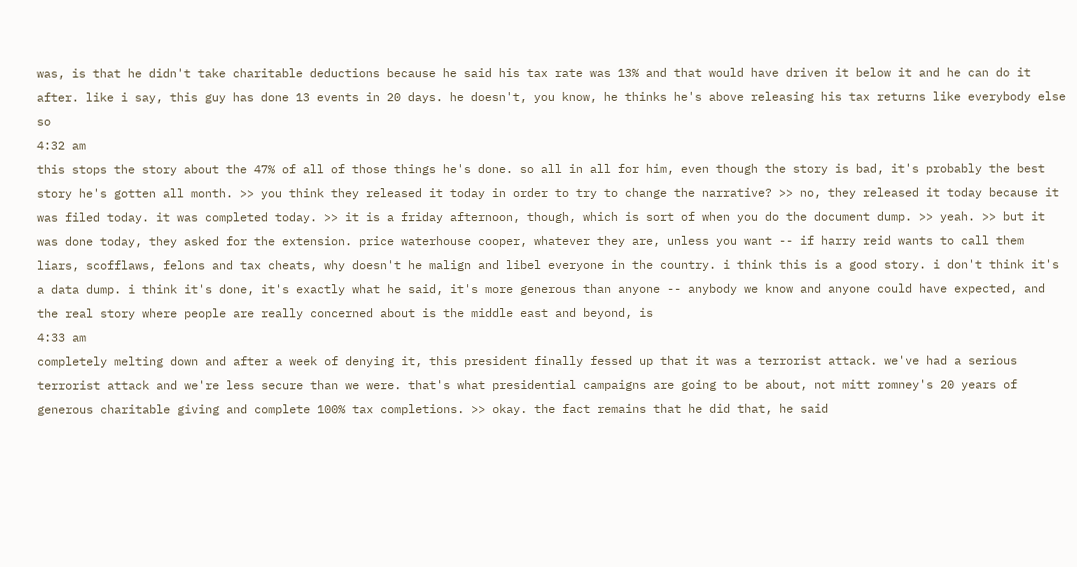was, is that he didn't take charitable deductions because he said his tax rate was 13% and that would have driven it below it and he can do it after. like i say, this guy has done 13 events in 20 days. he doesn't, you know, he thinks he's above releasing his tax returns like everybody else so
4:32 am
this stops the story about the 47% of all of those things he's done. so all in all for him, even though the story is bad, it's probably the best story he's gotten all month. >> you think they released it today in order to try to change the narrative? >> no, they released it today because it was filed today. it was completed today. >> it is a friday afternoon, though, which is sort of when you do the document dump. >> yeah. >> but it was done today, they asked for the extension. price waterhouse cooper, whatever they are, unless you want -- if harry reid wants to call them liars, scofflaws, felons and tax cheats, why doesn't he malign and libel everyone in the country. i think this is a good story. i don't think it's a data dump. i think it's done, it's exactly what he said, it's more generous than anyone -- anybody we know and anyone could have expected, and the real story where people are really concerned about is the middle east and beyond, is
4:33 am
completely melting down and after a week of denying it, this president finally fessed up that it was a terrorist attack. we've had a serious terrorist attack and we're less secure than we were. that's what presidential campaigns are going to be about, not mitt romney's 20 years of generous charitable giving and complete 100% tax completions. >> okay. the fact remains that he did that, he said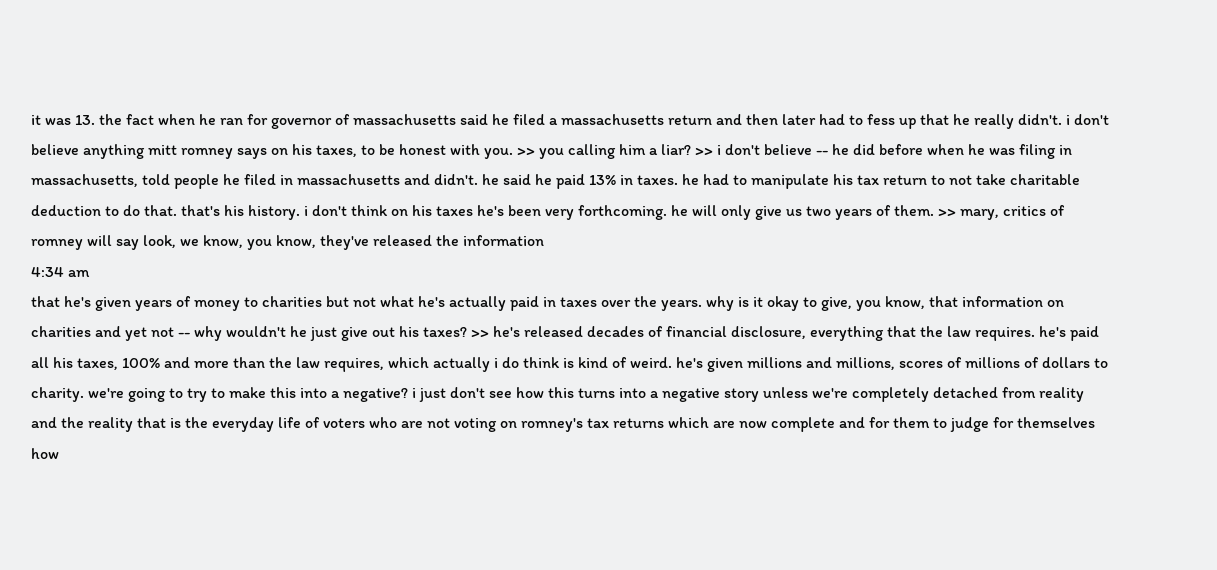it was 13. the fact when he ran for governor of massachusetts said he filed a massachusetts return and then later had to fess up that he really didn't. i don't believe anything mitt romney says on his taxes, to be honest with you. >> you calling him a liar? >> i don't believe -- he did before when he was filing in massachusetts, told people he filed in massachusetts and didn't. he said he paid 13% in taxes. he had to manipulate his tax return to not take charitable deduction to do that. that's his history. i don't think on his taxes he's been very forthcoming. he will only give us two years of them. >> mary, critics of romney will say look, we know, you know, they've released the information
4:34 am
that he's given years of money to charities but not what he's actually paid in taxes over the years. why is it okay to give, you know, that information on charities and yet not -- why wouldn't he just give out his taxes? >> he's released decades of financial disclosure, everything that the law requires. he's paid all his taxes, 100% and more than the law requires, which actually i do think is kind of weird. he's given millions and millions, scores of millions of dollars to charity. we're going to try to make this into a negative? i just don't see how this turns into a negative story unless we're completely detached from reality and the reality that is the everyday life of voters who are not voting on romney's tax returns which are now complete and for them to judge for themselves how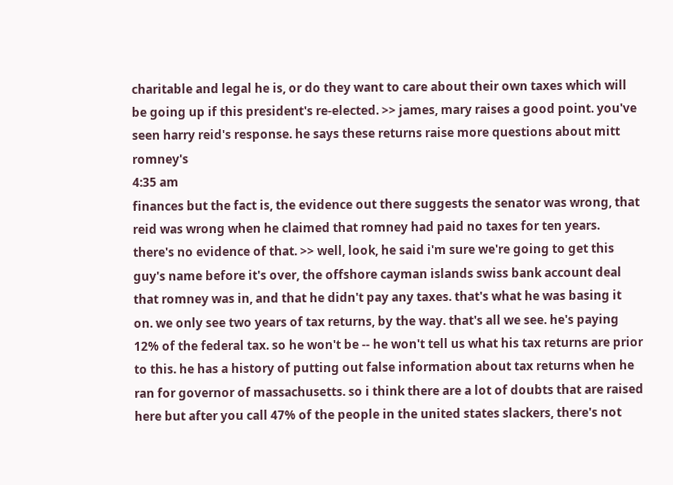charitable and legal he is, or do they want to care about their own taxes which will be going up if this president's re-elected. >> james, mary raises a good point. you've seen harry reid's response. he says these returns raise more questions about mitt romney's
4:35 am
finances but the fact is, the evidence out there suggests the senator was wrong, that reid was wrong when he claimed that romney had paid no taxes for ten years. there's no evidence of that. >> well, look, he said i'm sure we're going to get this guy's name before it's over, the offshore cayman islands swiss bank account deal that romney was in, and that he didn't pay any taxes. that's what he was basing it on. we only see two years of tax returns, by the way. that's all we see. he's paying 12% of the federal tax. so he won't be -- he won't tell us what his tax returns are prior to this. he has a history of putting out false information about tax returns when he ran for governor of massachusetts. so i think there are a lot of doubts that are raised here but after you call 47% of the people in the united states slackers, there's not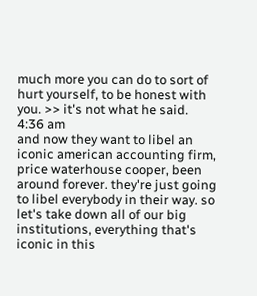much more you can do to sort of hurt yourself, to be honest with you. >> it's not what he said.
4:36 am
and now they want to libel an iconic american accounting firm, price waterhouse cooper, been around forever. they're just going to libel everybody in their way. so let's take down all of our big institutions, everything that's iconic in this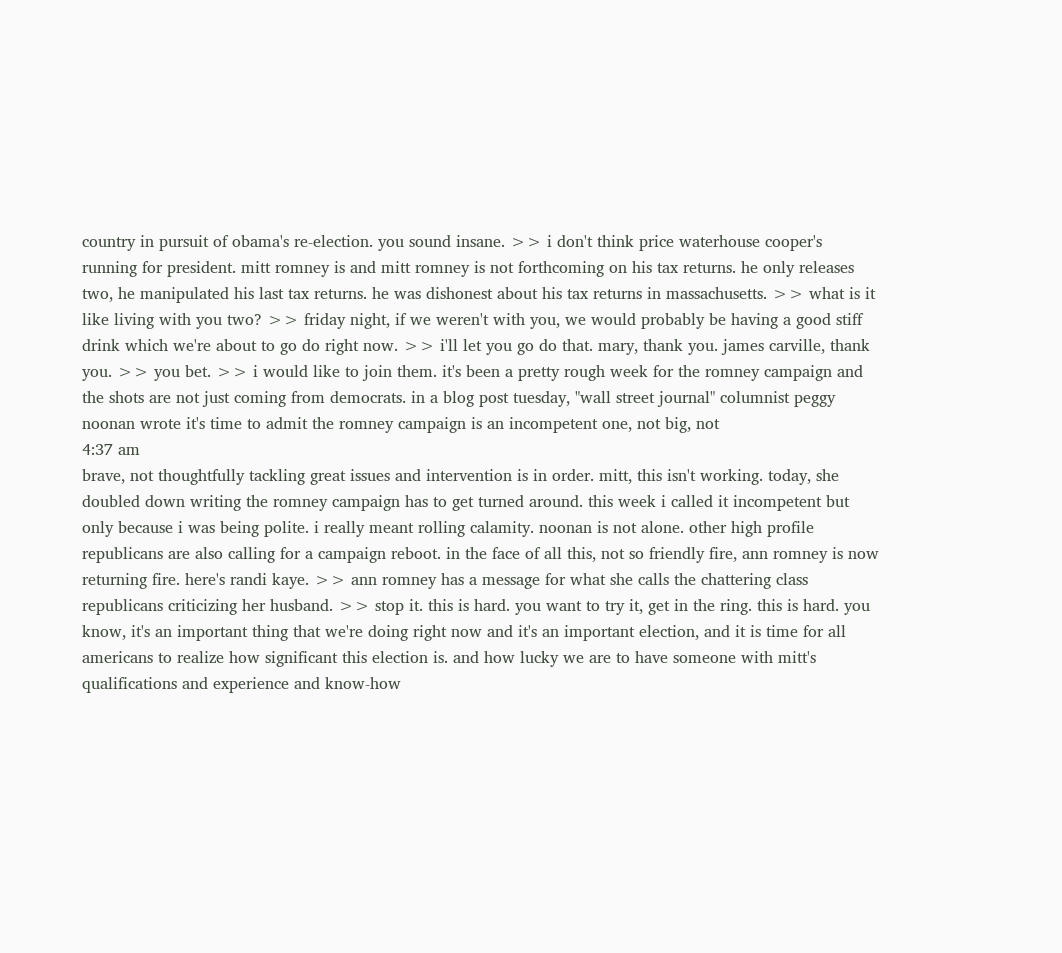country in pursuit of obama's re-election. you sound insane. >> i don't think price waterhouse cooper's running for president. mitt romney is and mitt romney is not forthcoming on his tax returns. he only releases two, he manipulated his last tax returns. he was dishonest about his tax returns in massachusetts. >> what is it like living with you two? >> friday night, if we weren't with you, we would probably be having a good stiff drink which we're about to go do right now. >> i'll let you go do that. mary, thank you. james carville, thank you. >> you bet. >> i would like to join them. it's been a pretty rough week for the romney campaign and the shots are not just coming from democrats. in a blog post tuesday, "wall street journal" columnist peggy noonan wrote it's time to admit the romney campaign is an incompetent one, not big, not
4:37 am
brave, not thoughtfully tackling great issues and intervention is in order. mitt, this isn't working. today, she doubled down writing the romney campaign has to get turned around. this week i called it incompetent but only because i was being polite. i really meant rolling calamity. noonan is not alone. other high profile republicans are also calling for a campaign reboot. in the face of all this, not so friendly fire, ann romney is now returning fire. here's randi kaye. >> ann romney has a message for what she calls the chattering class republicans criticizing her husband. >> stop it. this is hard. you want to try it, get in the ring. this is hard. you know, it's an important thing that we're doing right now and it's an important election, and it is time for all americans to realize how significant this election is. and how lucky we are to have someone with mitt's qualifications and experience and know-how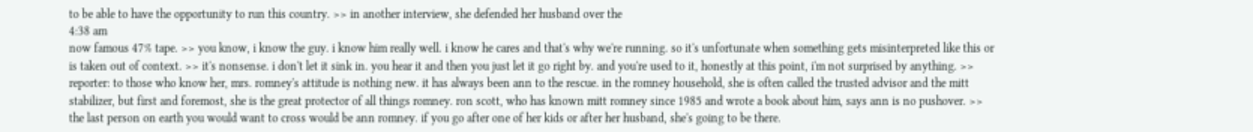to be able to have the opportunity to run this country. >> in another interview, she defended her husband over the
4:38 am
now famous 47% tape. >> you know, i know the guy. i know him really well. i know he cares and that's why we're running. so it's unfortunate when something gets misinterpreted like this or is taken out of context. >> it's nonsense. i don't let it sink in. you hear it and then you just let it go right by. and you're used to it, honestly at this point, i'm not surprised by anything. >> reporter: to those who know her, mrs. romney's attitude is nothing new. it has always been ann to the rescue. in the romney household, she is often called the trusted advisor and the mitt stabilizer, but first and foremost, she is the great protector of all things romney. ron scott, who has known mitt romney since 1985 and wrote a book about him, says ann is no pushover. >> the last person on earth you would want to cross would be ann romney. if you go after one of her kids or after her husband, she's going to be there.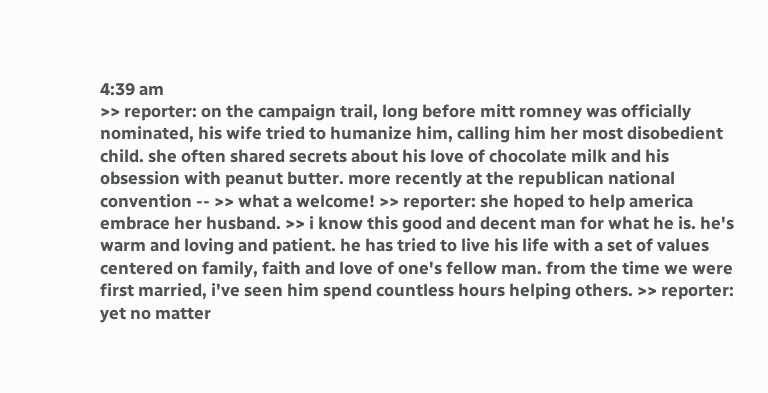4:39 am
>> reporter: on the campaign trail, long before mitt romney was officially nominated, his wife tried to humanize him, calling him her most disobedient child. she often shared secrets about his love of chocolate milk and his obsession with peanut butter. more recently at the republican national convention -- >> what a welcome! >> reporter: she hoped to help america embrace her husband. >> i know this good and decent man for what he is. he's warm and loving and patient. he has tried to live his life with a set of values centered on family, faith and love of one's fellow man. from the time we were first married, i've seen him spend countless hours helping others. >> reporter: yet no matter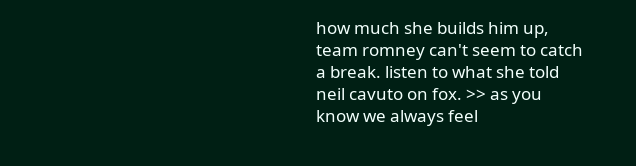how much she builds him up, team romney can't seem to catch a break. listen to what she told neil cavuto on fox. >> as you know we always feel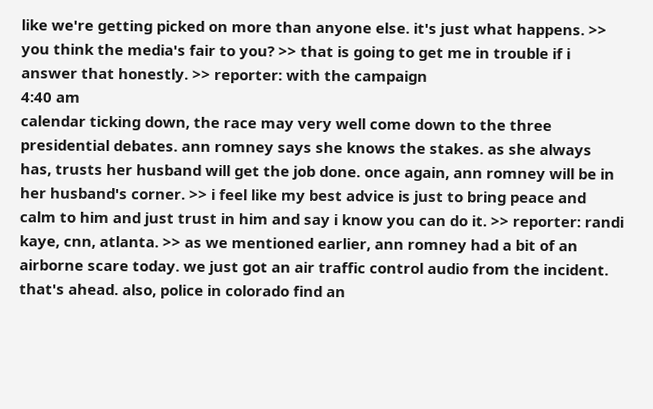like we're getting picked on more than anyone else. it's just what happens. >> you think the media's fair to you? >> that is going to get me in trouble if i answer that honestly. >> reporter: with the campaign
4:40 am
calendar ticking down, the race may very well come down to the three presidential debates. ann romney says she knows the stakes. as she always has, trusts her husband will get the job done. once again, ann romney will be in her husband's corner. >> i feel like my best advice is just to bring peace and calm to him and just trust in him and say i know you can do it. >> reporter: randi kaye, cnn, atlanta. >> as we mentioned earlier, ann romney had a bit of an airborne scare today. we just got an air traffic control audio from the incident. that's ahead. also, police in colorado find an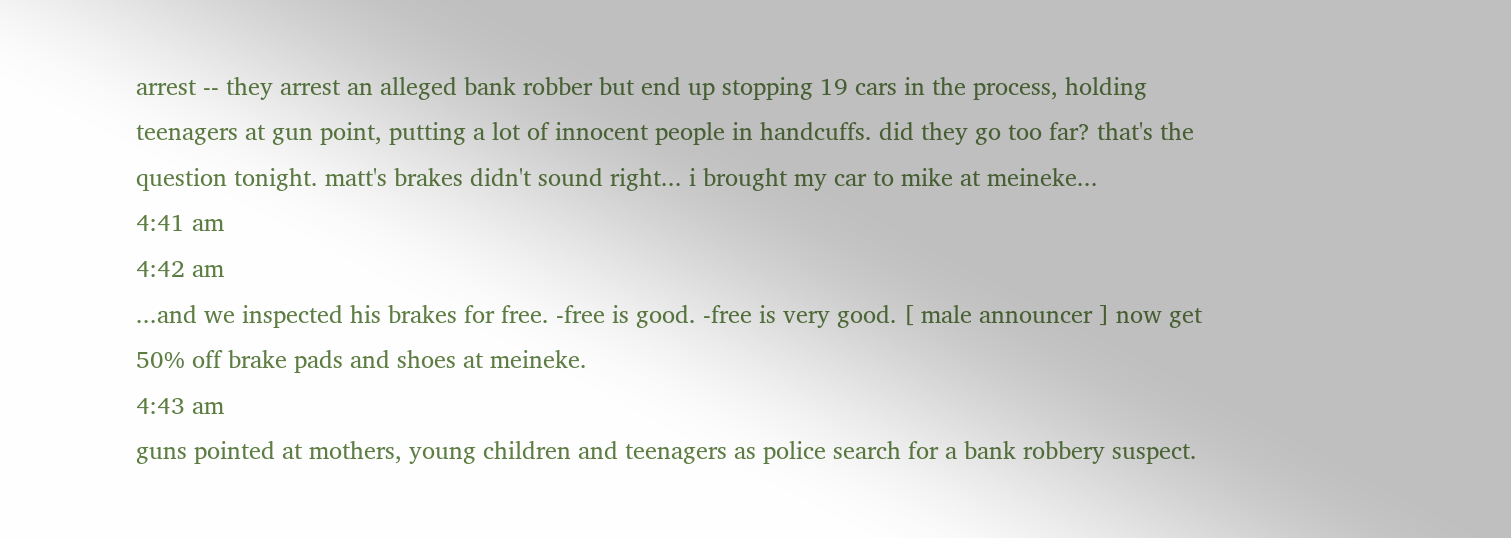arrest -- they arrest an alleged bank robber but end up stopping 19 cars in the process, holding teenagers at gun point, putting a lot of innocent people in handcuffs. did they go too far? that's the question tonight. matt's brakes didn't sound right... i brought my car to mike at meineke...
4:41 am
4:42 am
...and we inspected his brakes for free. -free is good. -free is very good. [ male announcer ] now get 50% off brake pads and shoes at meineke.
4:43 am
guns pointed at mothers, young children and teenagers as police search for a bank robbery suspect.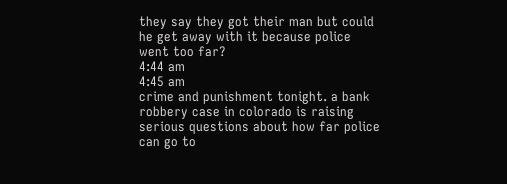they say they got their man but could he get away with it because police went too far?
4:44 am
4:45 am
crime and punishment tonight. a bank robbery case in colorado is raising serious questions about how far police can go to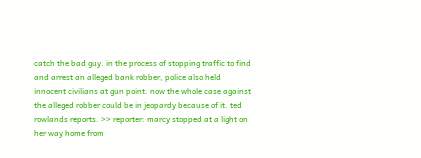catch the bad guy. in the process of stopping traffic to find and arrest an alleged bank robber, police also held innocent civilians at gun point. now the whole case against the alleged robber could be in jeopardy because of it. ted rowlands reports. >> reporter: marcy stopped at a light on her way home from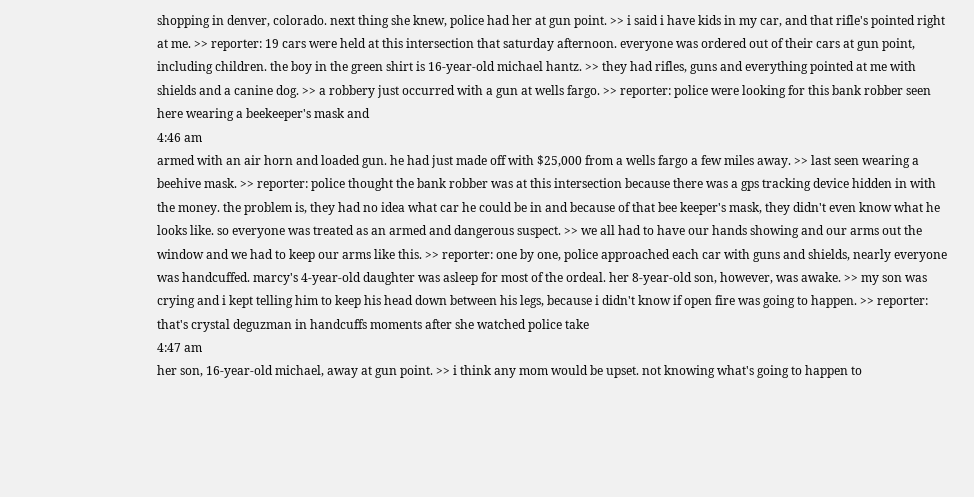shopping in denver, colorado. next thing she knew, police had her at gun point. >> i said i have kids in my car, and that rifle's pointed right at me. >> reporter: 19 cars were held at this intersection that saturday afternoon. everyone was ordered out of their cars at gun point, including children. the boy in the green shirt is 16-year-old michael hantz. >> they had rifles, guns and everything pointed at me with shields and a canine dog. >> a robbery just occurred with a gun at wells fargo. >> reporter: police were looking for this bank robber seen here wearing a beekeeper's mask and
4:46 am
armed with an air horn and loaded gun. he had just made off with $25,000 from a wells fargo a few miles away. >> last seen wearing a beehive mask. >> reporter: police thought the bank robber was at this intersection because there was a gps tracking device hidden in with the money. the problem is, they had no idea what car he could be in and because of that bee keeper's mask, they didn't even know what he looks like. so everyone was treated as an armed and dangerous suspect. >> we all had to have our hands showing and our arms out the window and we had to keep our arms like this. >> reporter: one by one, police approached each car with guns and shields, nearly everyone was handcuffed. marcy's 4-year-old daughter was asleep for most of the ordeal. her 8-year-old son, however, was awake. >> my son was crying and i kept telling him to keep his head down between his legs, because i didn't know if open fire was going to happen. >> reporter: that's crystal deguzman in handcuffs moments after she watched police take
4:47 am
her son, 16-year-old michael, away at gun point. >> i think any mom would be upset. not knowing what's going to happen to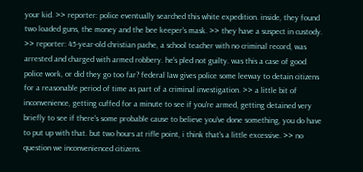your kid. >> reporter: police eventually searched this white expedition. inside, they found two loaded guns, the money and the bee keeper's mask. >> they have a suspect in custody. >> reporter: 45-year-old christian pache, a school teacher with no criminal record, was arrested and charged with armed robbery. he's pled not guilty. was this a case of good police work, or did they go too far? federal law gives police some leeway to detain citizens for a reasonable period of time as part of a criminal investigation. >> a little bit of inconvenience, getting cuffed for a minute to see if you're armed, getting detained very briefly to see if there's some probable cause to believe you've done something, you do have to put up with that. but two hours at rifle point, i think that's a little excessive. >> no question we inconvenienced citizens.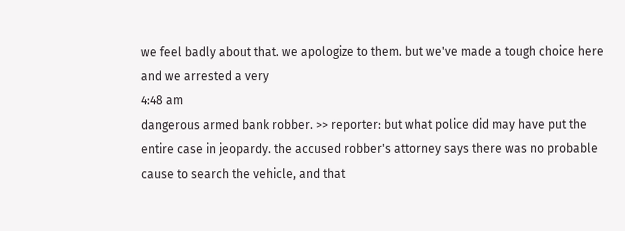we feel badly about that. we apologize to them. but we've made a tough choice here and we arrested a very
4:48 am
dangerous armed bank robber. >> reporter: but what police did may have put the entire case in jeopardy. the accused robber's attorney says there was no probable cause to search the vehicle, and that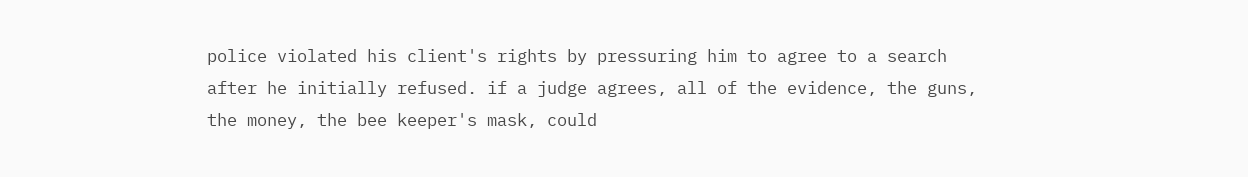police violated his client's rights by pressuring him to agree to a search after he initially refused. if a judge agrees, all of the evidence, the guns, the money, the bee keeper's mask, could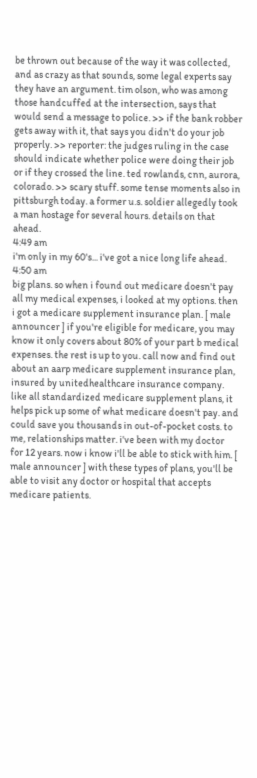be thrown out because of the way it was collected, and as crazy as that sounds, some legal experts say they have an argument. tim olson, who was among those handcuffed at the intersection, says that would send a message to police. >> if the bank robber gets away with it, that says you didn't do your job properly. >> reporter: the judges ruling in the case should indicate whether police were doing their job or if they crossed the line. ted rowlands, cnn, aurora, colorado. >> scary stuff. some tense moments also in pittsburgh today. a former u.s. soldier allegedly took a man hostage for several hours. details on that ahead.
4:49 am
i'm only in my 60's... i've got a nice long life ahead.
4:50 am
big plans. so when i found out medicare doesn't pay all my medical expenses, i looked at my options. then i got a medicare supplement insurance plan. [ male announcer ] if you're eligible for medicare, you may know it only covers about 80% of your part b medical expenses. the rest is up to you. call now and find out about an aarp medicare supplement insurance plan, insured by unitedhealthcare insurance company. like all standardized medicare supplement plans, it helps pick up some of what medicare doesn't pay. and could save you thousands in out-of-pocket costs. to me, relationships matter. i've been with my doctor for 12 years. now i know i'll be able to stick with him. [ male announcer ] with these types of plans, you'll be able to visit any doctor or hospital that accepts medicare patients.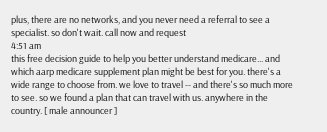plus, there are no networks, and you never need a referral to see a specialist. so don't wait. call now and request
4:51 am
this free decision guide to help you better understand medicare... and which aarp medicare supplement plan might be best for you. there's a wide range to choose from. we love to travel -- and there's so much more to see. so we found a plan that can travel with us. anywhere in the country. [ male announcer ]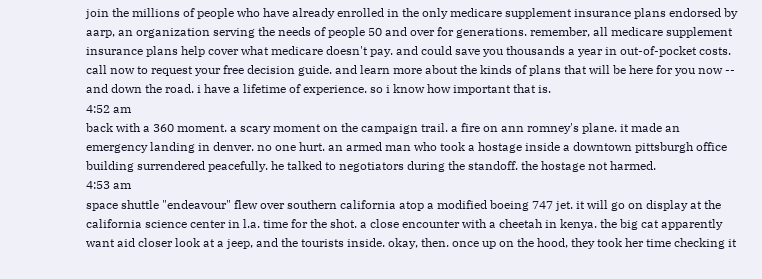join the millions of people who have already enrolled in the only medicare supplement insurance plans endorsed by aarp, an organization serving the needs of people 50 and over for generations. remember, all medicare supplement insurance plans help cover what medicare doesn't pay. and could save you thousands a year in out-of-pocket costs. call now to request your free decision guide. and learn more about the kinds of plans that will be here for you now -- and down the road. i have a lifetime of experience. so i know how important that is.
4:52 am
back with a 360 moment. a scary moment on the campaign trail. a fire on ann romney's plane. it made an emergency landing in denver. no one hurt. an armed man who took a hostage inside a downtown pittsburgh office building surrendered peacefully. he talked to negotiators during the standoff. the hostage not harmed.
4:53 am
space shuttle "endeavour" flew over southern california atop a modified boeing 747 jet. it will go on display at the california science center in l.a. time for the shot. a close encounter with a cheetah in kenya. the big cat apparently want aid closer look at a jeep, and the tourists inside. okay, then. once up on the hood, they took her time checking it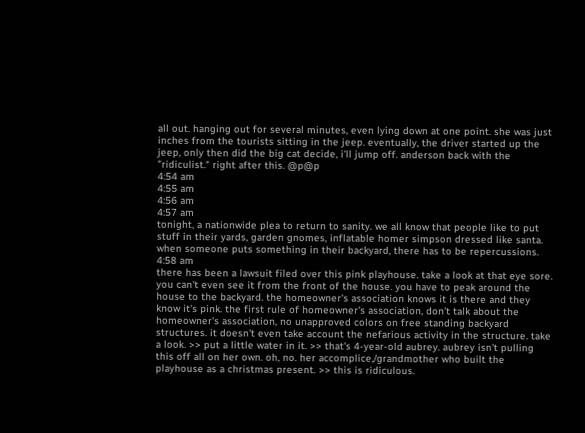all out. hanging out for several minutes, even lying down at one point. she was just inches from the tourists sitting in the jeep. eventually, the driver started up the jeep, only then did the big cat decide, i'll jump off. anderson back with the "ridiculist." right after this. @p@p
4:54 am
4:55 am
4:56 am
4:57 am
tonight, a nationwide plea to return to sanity. we all know that people like to put stuff in their yards, garden gnomes, inflatable homer simpson dressed like santa. when someone puts something in their backyard, there has to be repercussions.
4:58 am
there has been a lawsuit filed over this pink playhouse. take a look at that eye sore. you can't even see it from the front of the house. you have to peak around the house to the backyard. the homeowner's association knows it is there and they know it's pink. the first rule of homeowner's association, don't talk about the homeowner's association, no unapproved colors on free standing backyard structures. it doesn't even take account the nefarious activity in the structure. take a look. >> put a little water in it. >> that's 4-year-old aubrey. aubrey isn't pulling this off all on her own. oh, no. her accomplice,/grandmother who built the playhouse as a christmas present. >> this is ridiculous.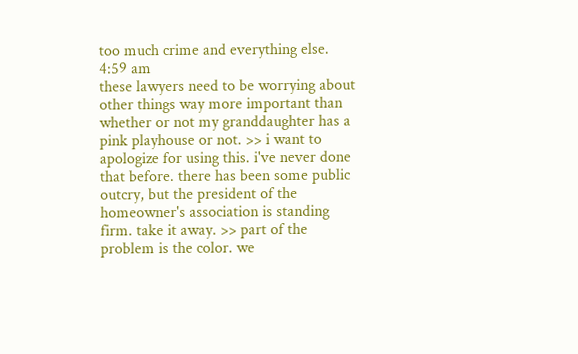too much crime and everything else.
4:59 am
these lawyers need to be worrying about other things way more important than whether or not my granddaughter has a pink playhouse or not. >> i want to apologize for using this. i've never done that before. there has been some public outcry, but the president of the homeowner's association is standing firm. take it away. >> part of the problem is the color. we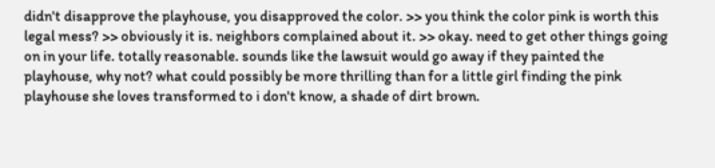didn't disapprove the playhouse, you disapproved the color. >> you think the color pink is worth this legal mess? >> obviously it is. neighbors complained about it. >> okay. need to get other things going on in your life. totally reasonable. sounds like the lawsuit would go away if they painted the playhouse, why not? what could possibly be more thrilling than for a little girl finding the pink playhouse she loves transformed to i don't know, a shade of dirt brown.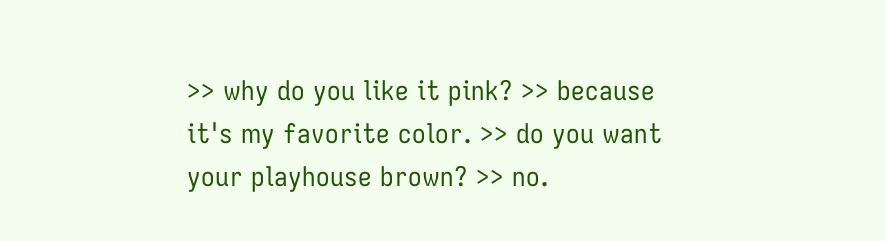>> why do you like it pink? >> because it's my favorite color. >> do you want your playhouse brown? >> no.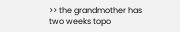>> the grandmother has two weeks topo